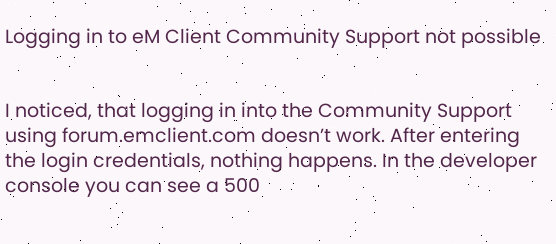Logging in to eM Client Community Support not possible


I noticed, that logging in into the Community Support using forum.emclient.com doesn’t work. After entering the login credentials, nothing happens. In the developer console you can see a 500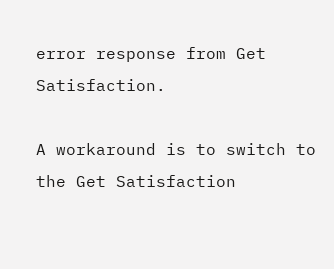error response from Get Satisfaction.

A workaround is to switch to the Get Satisfaction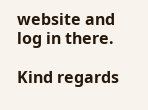website and log in there.

Kind regards